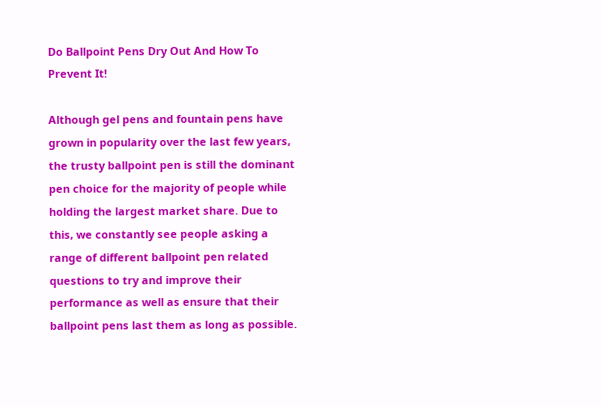Do Ballpoint Pens Dry Out And How To Prevent It!

Although gel pens and fountain pens have grown in popularity over the last few years, the trusty ballpoint pen is still the dominant pen choice for the majority of people while holding the largest market share. Due to this, we constantly see people asking a range of different ballpoint pen related questions to try and improve their performance as well as ensure that their ballpoint pens last them as long as possible.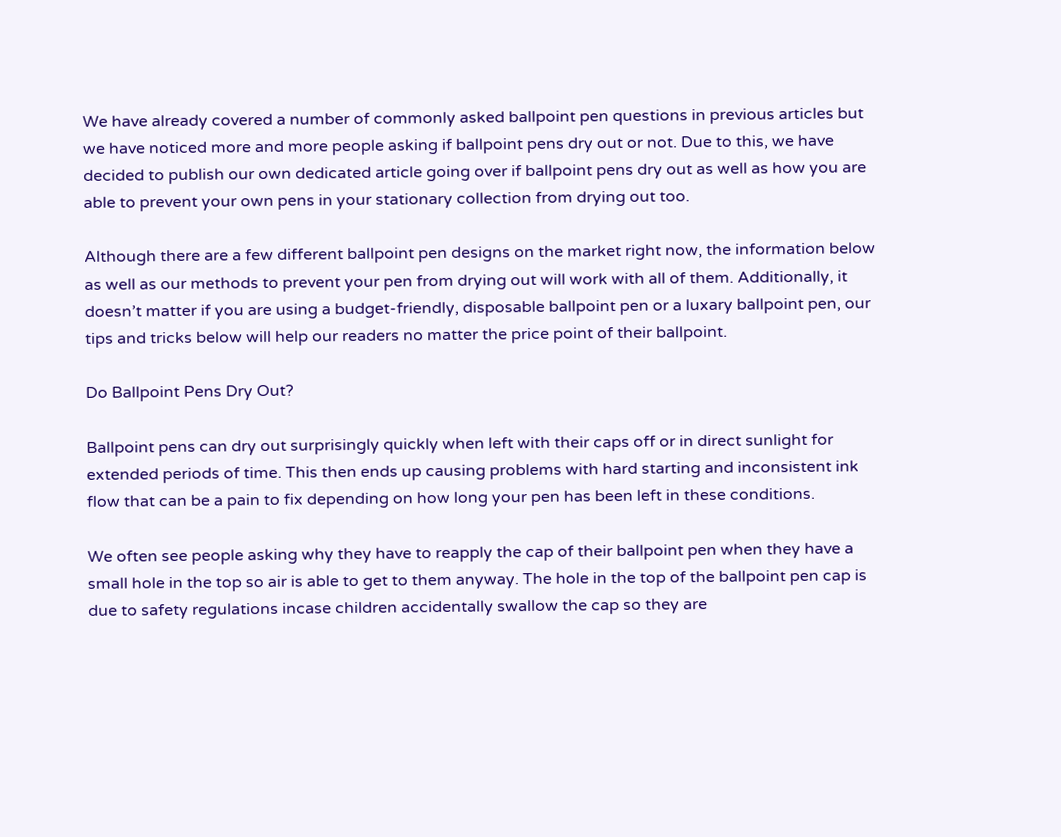We have already covered a number of commonly asked ballpoint pen questions in previous articles but we have noticed more and more people asking if ballpoint pens dry out or not. Due to this, we have decided to publish our own dedicated article going over if ballpoint pens dry out as well as how you are able to prevent your own pens in your stationary collection from drying out too.

Although there are a few different ballpoint pen designs on the market right now, the information below as well as our methods to prevent your pen from drying out will work with all of them. Additionally, it doesn’t matter if you are using a budget-friendly, disposable ballpoint pen or a luxary ballpoint pen, our tips and tricks below will help our readers no matter the price point of their ballpoint.

Do Ballpoint Pens Dry Out?

Ballpoint pens can dry out surprisingly quickly when left with their caps off or in direct sunlight for extended periods of time. This then ends up causing problems with hard starting and inconsistent ink flow that can be a pain to fix depending on how long your pen has been left in these conditions.

We often see people asking why they have to reapply the cap of their ballpoint pen when they have a small hole in the top so air is able to get to them anyway. The hole in the top of the ballpoint pen cap is due to safety regulations incase children accidentally swallow the cap so they are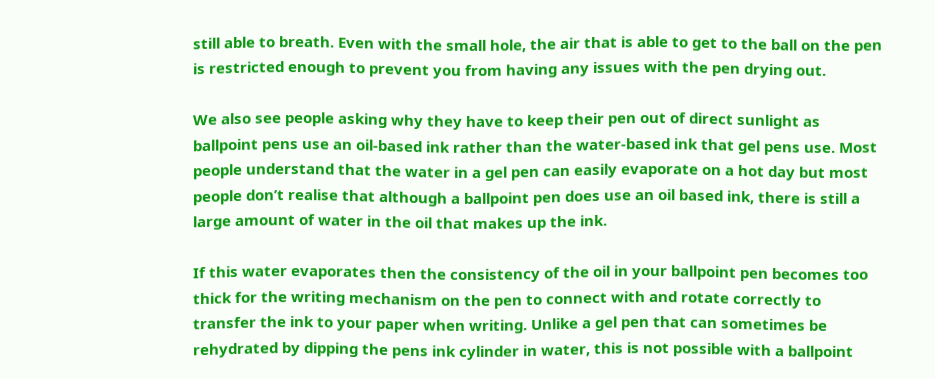still able to breath. Even with the small hole, the air that is able to get to the ball on the pen is restricted enough to prevent you from having any issues with the pen drying out.

We also see people asking why they have to keep their pen out of direct sunlight as ballpoint pens use an oil-based ink rather than the water-based ink that gel pens use. Most people understand that the water in a gel pen can easily evaporate on a hot day but most people don’t realise that although a ballpoint pen does use an oil based ink, there is still a large amount of water in the oil that makes up the ink.

If this water evaporates then the consistency of the oil in your ballpoint pen becomes too thick for the writing mechanism on the pen to connect with and rotate correctly to transfer the ink to your paper when writing. Unlike a gel pen that can sometimes be rehydrated by dipping the pens ink cylinder in water, this is not possible with a ballpoint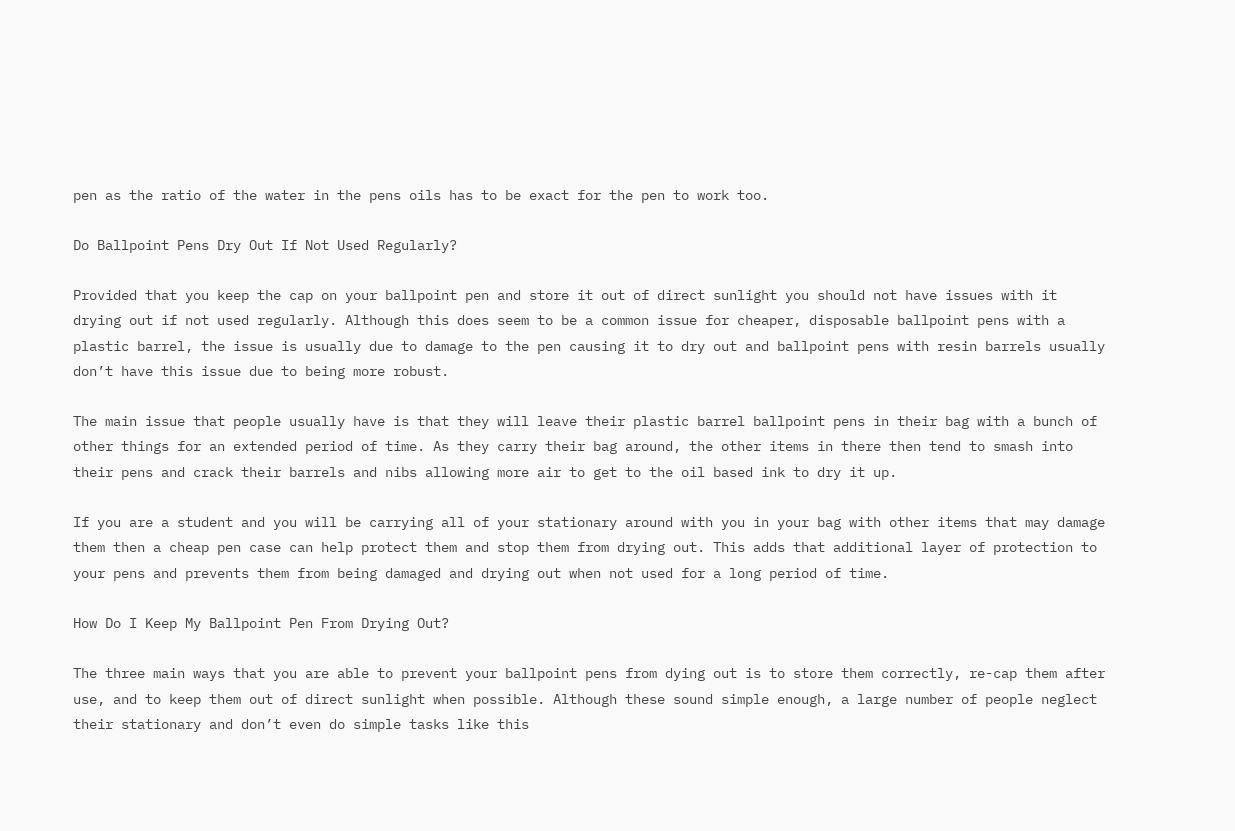pen as the ratio of the water in the pens oils has to be exact for the pen to work too.

Do Ballpoint Pens Dry Out If Not Used Regularly?

Provided that you keep the cap on your ballpoint pen and store it out of direct sunlight you should not have issues with it drying out if not used regularly. Although this does seem to be a common issue for cheaper, disposable ballpoint pens with a plastic barrel, the issue is usually due to damage to the pen causing it to dry out and ballpoint pens with resin barrels usually don’t have this issue due to being more robust.

The main issue that people usually have is that they will leave their plastic barrel ballpoint pens in their bag with a bunch of other things for an extended period of time. As they carry their bag around, the other items in there then tend to smash into their pens and crack their barrels and nibs allowing more air to get to the oil based ink to dry it up.

If you are a student and you will be carrying all of your stationary around with you in your bag with other items that may damage them then a cheap pen case can help protect them and stop them from drying out. This adds that additional layer of protection to your pens and prevents them from being damaged and drying out when not used for a long period of time.

How Do I Keep My Ballpoint Pen From Drying Out?

The three main ways that you are able to prevent your ballpoint pens from dying out is to store them correctly, re-cap them after use, and to keep them out of direct sunlight when possible. Although these sound simple enough, a large number of people neglect their stationary and don’t even do simple tasks like this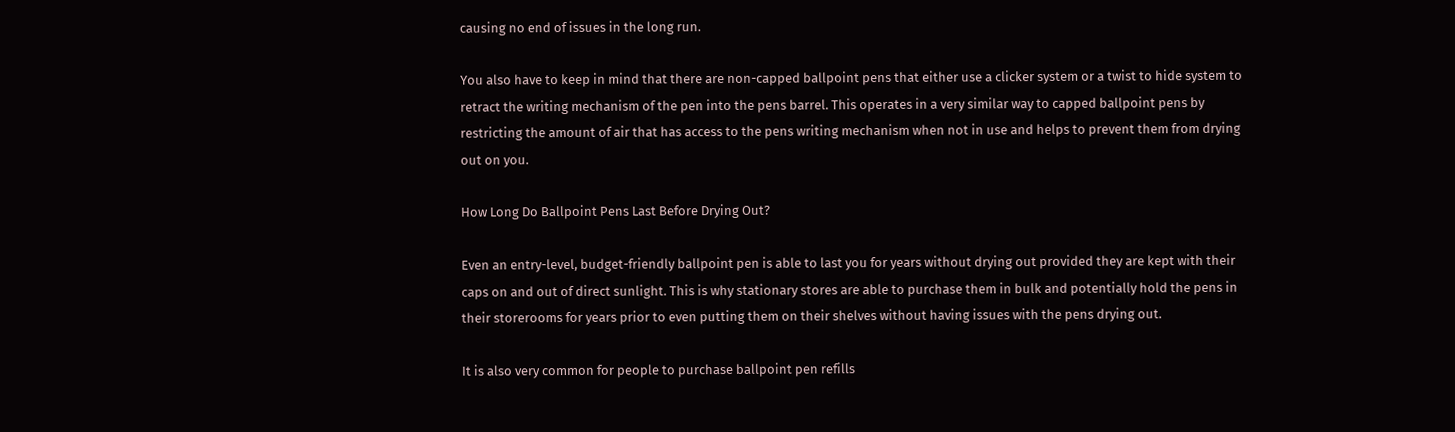causing no end of issues in the long run.

You also have to keep in mind that there are non-capped ballpoint pens that either use a clicker system or a twist to hide system to retract the writing mechanism of the pen into the pens barrel. This operates in a very similar way to capped ballpoint pens by restricting the amount of air that has access to the pens writing mechanism when not in use and helps to prevent them from drying out on you.

How Long Do Ballpoint Pens Last Before Drying Out?

Even an entry-level, budget-friendly ballpoint pen is able to last you for years without drying out provided they are kept with their caps on and out of direct sunlight. This is why stationary stores are able to purchase them in bulk and potentially hold the pens in their storerooms for years prior to even putting them on their shelves without having issues with the pens drying out.

It is also very common for people to purchase ballpoint pen refills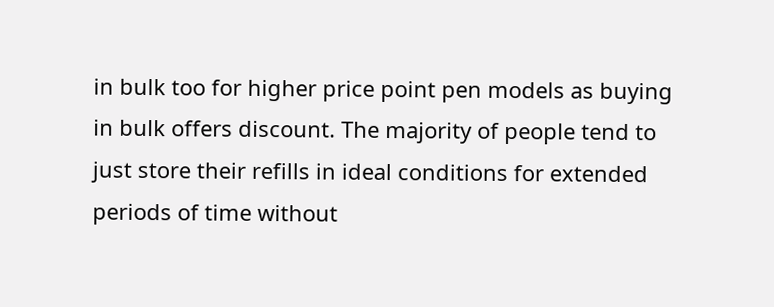in bulk too for higher price point pen models as buying in bulk offers discount. The majority of people tend to just store their refills in ideal conditions for extended periods of time without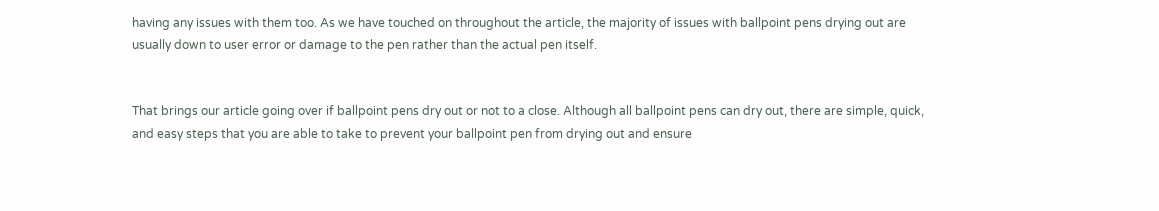having any issues with them too. As we have touched on throughout the article, the majority of issues with ballpoint pens drying out are usually down to user error or damage to the pen rather than the actual pen itself.


That brings our article going over if ballpoint pens dry out or not to a close. Although all ballpoint pens can dry out, there are simple, quick, and easy steps that you are able to take to prevent your ballpoint pen from drying out and ensure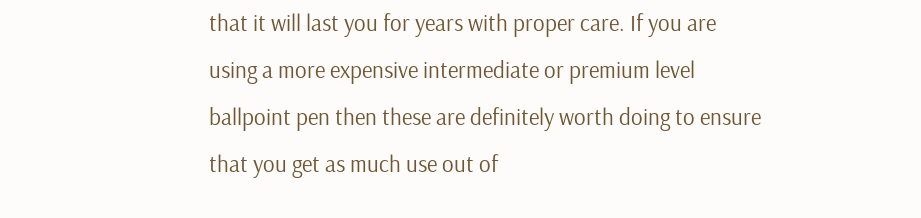that it will last you for years with proper care. If you are using a more expensive intermediate or premium level ballpoint pen then these are definitely worth doing to ensure that you get as much use out of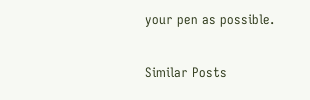your pen as possible.

Similar Posts